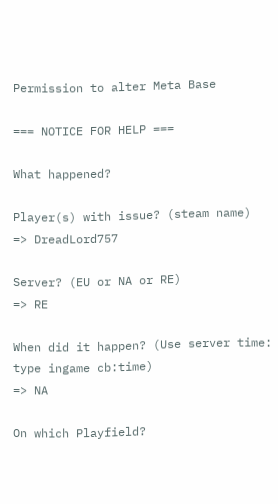Permission to alter Meta Base

=== NOTICE FOR HELP ===

What happened?

Player(s) with issue? (steam name)
=> DreadLord757

Server? (EU or NA or RE)
=> RE

When did it happen? (Use server time: type ingame cb:time)
=> NA

On which Playfield?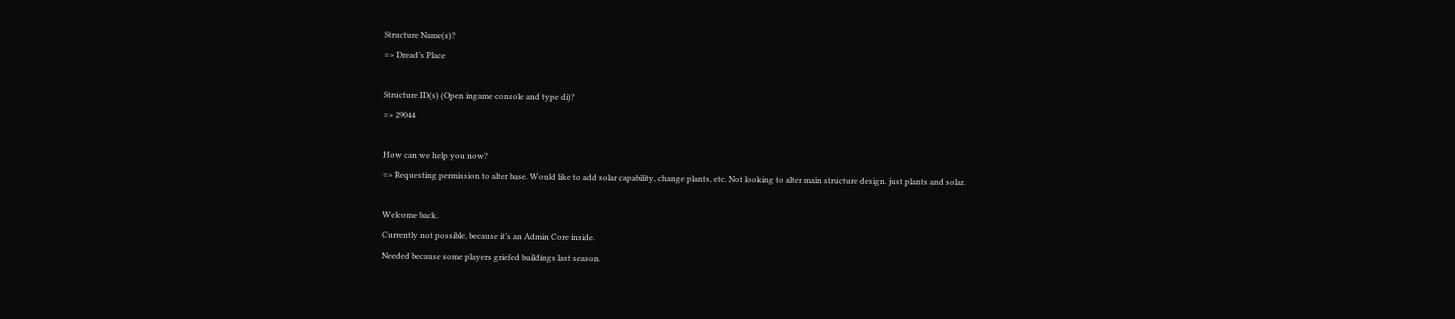Structure Name(s)?
=> Dread’s Place

Structure ID(s) (Open ingame console and type di)?
=> 29044

How can we help you now?
=> Requesting permission to alter base. Would like to add solar capability, change plants, etc. Not looking to alter main structure design. just plants and solar.

Welcome back.
Currently not possible, because it’s an Admin Core inside.
Needed because some players griefed buildings last season.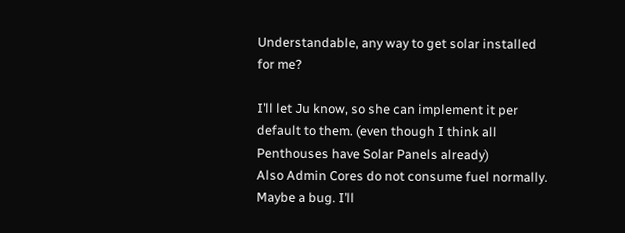Understandable, any way to get solar installed for me?

I’ll let Ju know, so she can implement it per default to them. (even though I think all Penthouses have Solar Panels already)
Also Admin Cores do not consume fuel normally.
Maybe a bug. I’ll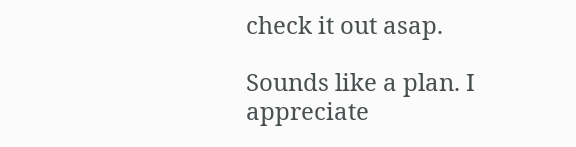check it out asap.

Sounds like a plan. I appreciate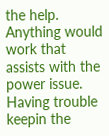the help. Anything would work that assists with the power issue. Having trouble keepin the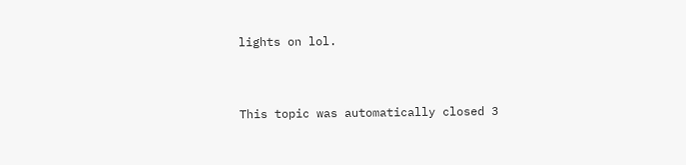lights on lol.


This topic was automatically closed 3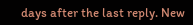days after the last reply. New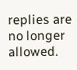replies are no longer allowed.